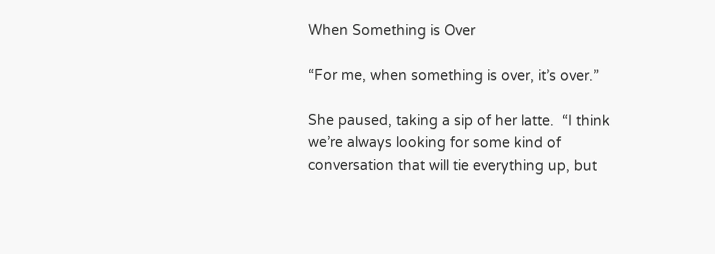When Something is Over

“For me, when something is over, it’s over.”

She paused, taking a sip of her latte.  “I think we’re always looking for some kind of conversation that will tie everything up, but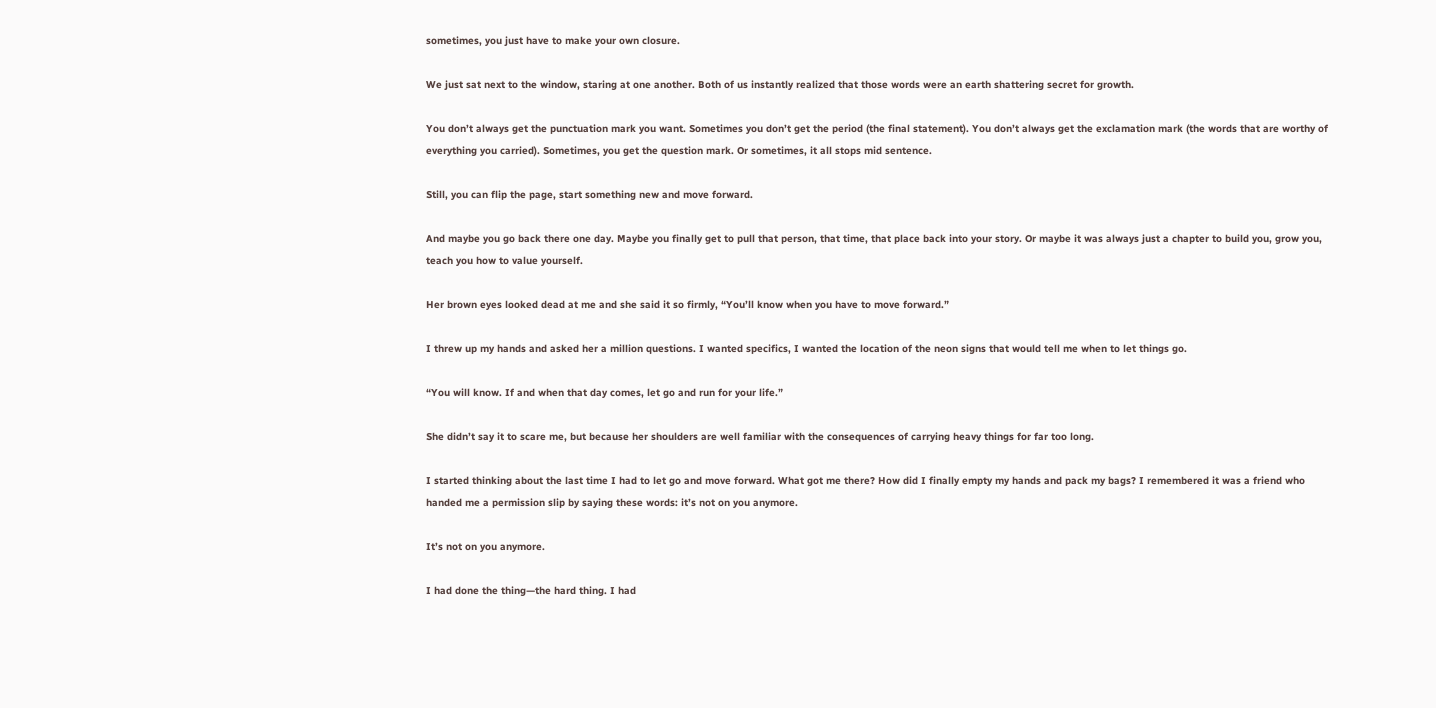sometimes, you just have to make your own closure.

We just sat next to the window, staring at one another. Both of us instantly realized that those words were an earth shattering secret for growth.

You don’t always get the punctuation mark you want. Sometimes you don’t get the period (the final statement). You don’t always get the exclamation mark (the words that are worthy of everything you carried). Sometimes, you get the question mark. Or sometimes, it all stops mid sentence.

Still, you can flip the page, start something new and move forward.

And maybe you go back there one day. Maybe you finally get to pull that person, that time, that place back into your story. Or maybe it was always just a chapter to build you, grow you, teach you how to value yourself.

Her brown eyes looked dead at me and she said it so firmly, “You’ll know when you have to move forward.”

I threw up my hands and asked her a million questions. I wanted specifics, I wanted the location of the neon signs that would tell me when to let things go.

“You will know. If and when that day comes, let go and run for your life.”

She didn’t say it to scare me, but because her shoulders are well familiar with the consequences of carrying heavy things for far too long.

I started thinking about the last time I had to let go and move forward. What got me there? How did I finally empty my hands and pack my bags? I remembered it was a friend who handed me a permission slip by saying these words: it’s not on you anymore.

It’s not on you anymore.

I had done the thing—the hard thing. I had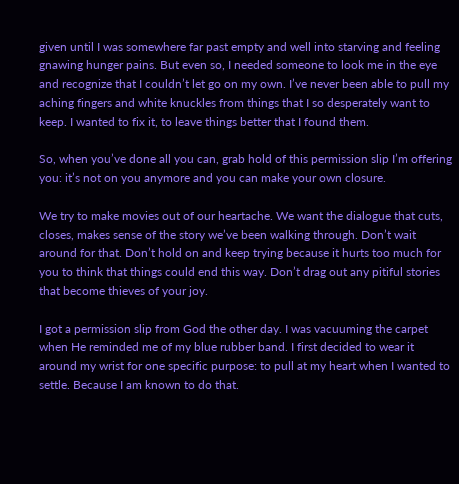given until I was somewhere far past empty and well into starving and feeling gnawing hunger pains. But even so, I needed someone to look me in the eye and recognize that I couldn’t let go on my own. I’ve never been able to pull my aching fingers and white knuckles from things that I so desperately want to keep. I wanted to fix it, to leave things better that I found them.

So, when you’ve done all you can, grab hold of this permission slip I’m offering you: it’s not on you anymore and you can make your own closure.

We try to make movies out of our heartache. We want the dialogue that cuts, closes, makes sense of the story we’ve been walking through. Don’t wait around for that. Don’t hold on and keep trying because it hurts too much for you to think that things could end this way. Don’t drag out any pitiful stories that become thieves of your joy.

I got a permission slip from God the other day. I was vacuuming the carpet when He reminded me of my blue rubber band. I first decided to wear it around my wrist for one specific purpose: to pull at my heart when I wanted to settle. Because I am known to do that.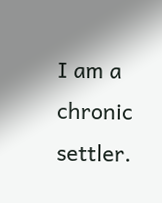I am a chronic settler.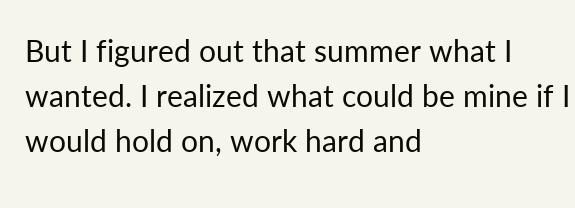But I figured out that summer what I wanted. I realized what could be mine if I would hold on, work hard and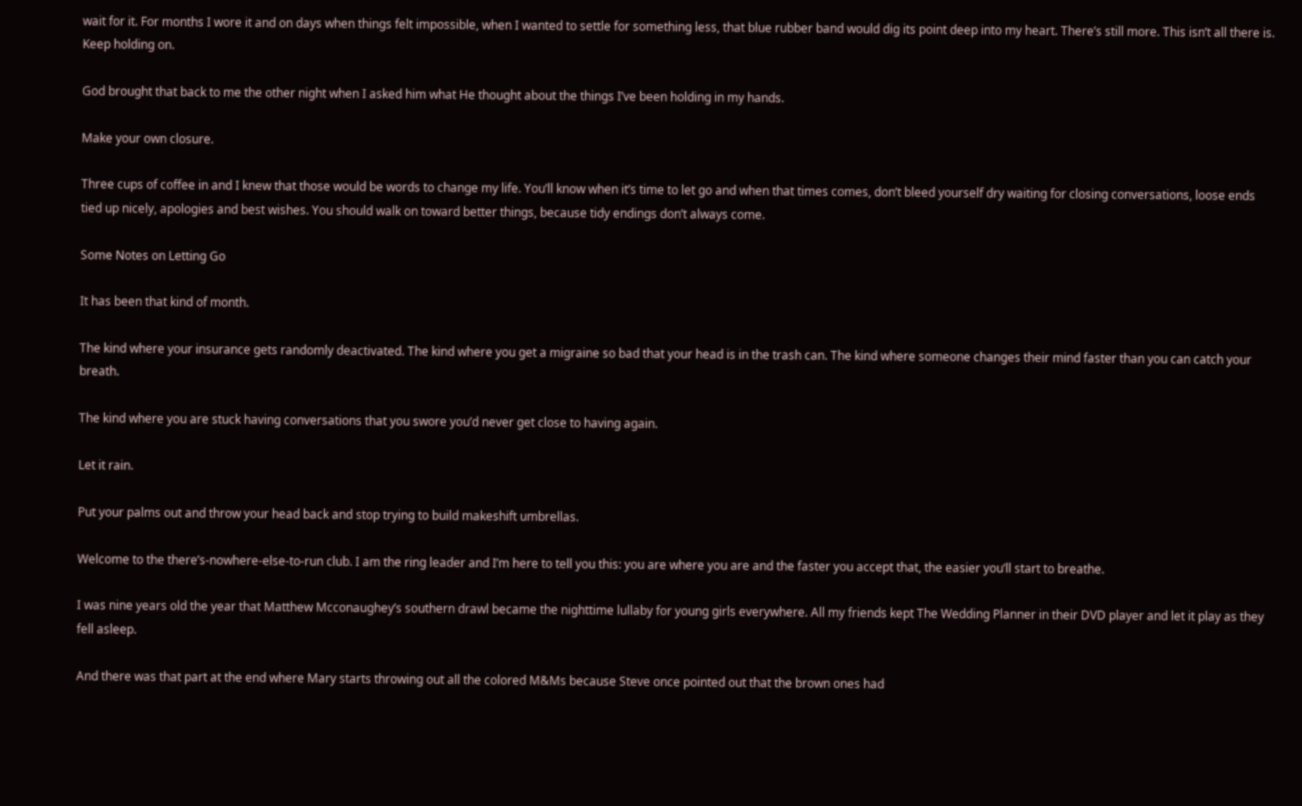wait for it. For months I wore it and on days when things felt impossible, when I wanted to settle for something less, that blue rubber band would dig its point deep into my heart. There’s still more. This isn’t all there is. Keep holding on.

God brought that back to me the other night when I asked him what He thought about the things I’ve been holding in my hands.

Make your own closure.

Three cups of coffee in and I knew that those would be words to change my life. You’ll know when it’s time to let go and when that times comes, don’t bleed yourself dry waiting for closing conversations, loose ends tied up nicely, apologies and best wishes. You should walk on toward better things, because tidy endings don’t always come.

Some Notes on Letting Go

It has been that kind of month.

The kind where your insurance gets randomly deactivated. The kind where you get a migraine so bad that your head is in the trash can. The kind where someone changes their mind faster than you can catch your breath.

The kind where you are stuck having conversations that you swore you’d never get close to having again.

Let it rain.

Put your palms out and throw your head back and stop trying to build makeshift umbrellas.

Welcome to the there’s-nowhere-else-to-run club. I am the ring leader and I’m here to tell you this: you are where you are and the faster you accept that, the easier you’ll start to breathe.

I was nine years old the year that Matthew Mcconaughey’s southern drawl became the nighttime lullaby for young girls everywhere. All my friends kept The Wedding Planner in their DVD player and let it play as they fell asleep.

And there was that part at the end where Mary starts throwing out all the colored M&Ms because Steve once pointed out that the brown ones had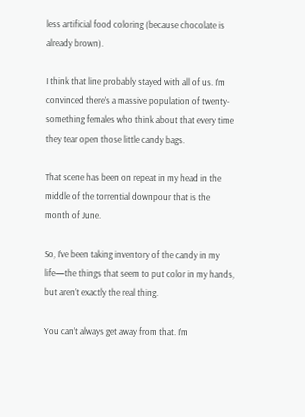less artificial food coloring (because chocolate is already brown).

I think that line probably stayed with all of us. I’m convinced there’s a massive population of twenty-something females who think about that every time they tear open those little candy bags.

That scene has been on repeat in my head in the middle of the torrential downpour that is the month of June.

So, I’ve been taking inventory of the candy in my life—the things that seem to put color in my hands, but aren’t exactly the real thing.

You can’t always get away from that. I’m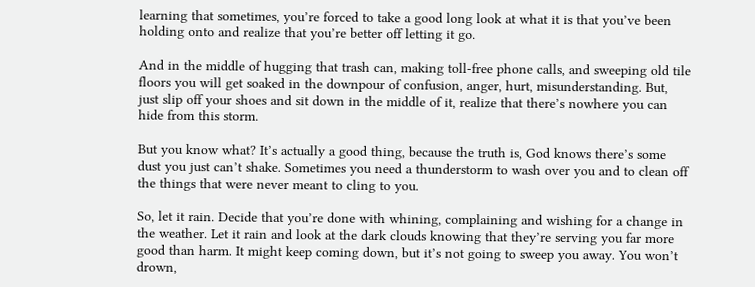learning that sometimes, you’re forced to take a good long look at what it is that you’ve been holding onto and realize that you’re better off letting it go.

And in the middle of hugging that trash can, making toll-free phone calls, and sweeping old tile floors you will get soaked in the downpour of confusion, anger, hurt, misunderstanding. But, just slip off your shoes and sit down in the middle of it, realize that there’s nowhere you can hide from this storm.

But you know what? It’s actually a good thing, because the truth is, God knows there’s some dust you just can’t shake. Sometimes you need a thunderstorm to wash over you and to clean off the things that were never meant to cling to you.

So, let it rain. Decide that you’re done with whining, complaining and wishing for a change in the weather. Let it rain and look at the dark clouds knowing that they’re serving you far more good than harm. It might keep coming down, but it’s not going to sweep you away. You won’t drown,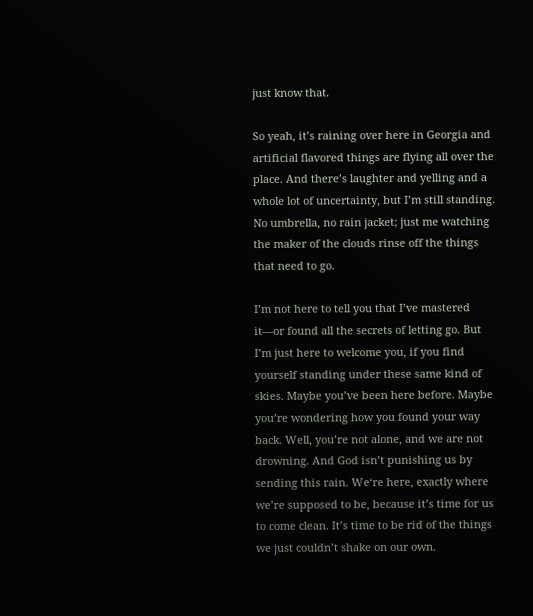just know that.

So yeah, it’s raining over here in Georgia and artificial flavored things are flying all over the place. And there’s laughter and yelling and a whole lot of uncertainty, but I’m still standing. No umbrella, no rain jacket; just me watching the maker of the clouds rinse off the things that need to go.

I’m not here to tell you that I’ve mastered it—or found all the secrets of letting go. But I’m just here to welcome you, if you find yourself standing under these same kind of skies. Maybe you’ve been here before. Maybe you’re wondering how you found your way back. Well, you’re not alone, and we are not drowning. And God isn’t punishing us by sending this rain. We‘re here, exactly where we’re supposed to be, because it’s time for us to come clean. It’s time to be rid of the things we just couldn’t shake on our own.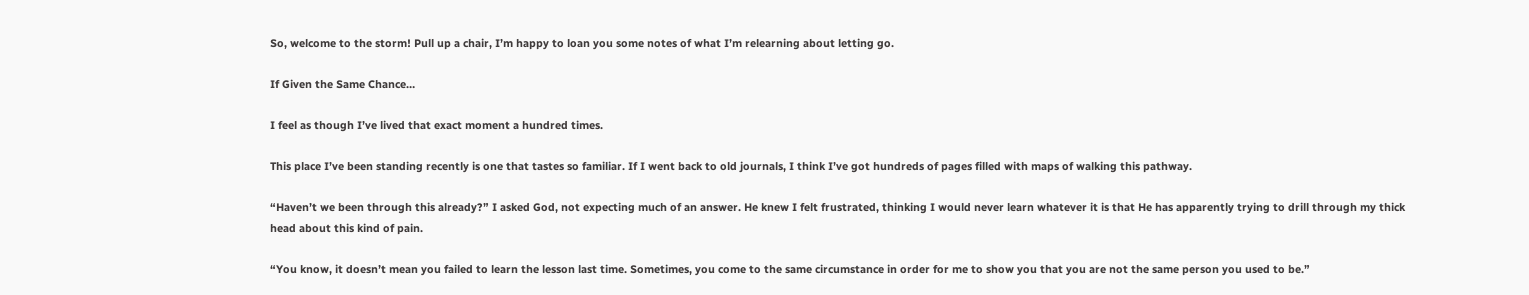So, welcome to the storm! Pull up a chair, I’m happy to loan you some notes of what I’m relearning about letting go.

If Given the Same Chance…

I feel as though I’ve lived that exact moment a hundred times.

This place I’ve been standing recently is one that tastes so familiar. If I went back to old journals, I think I’ve got hundreds of pages filled with maps of walking this pathway.

“Haven’t we been through this already?” I asked God, not expecting much of an answer. He knew I felt frustrated, thinking I would never learn whatever it is that He has apparently trying to drill through my thick head about this kind of pain.

“You know, it doesn’t mean you failed to learn the lesson last time. Sometimes, you come to the same circumstance in order for me to show you that you are not the same person you used to be.”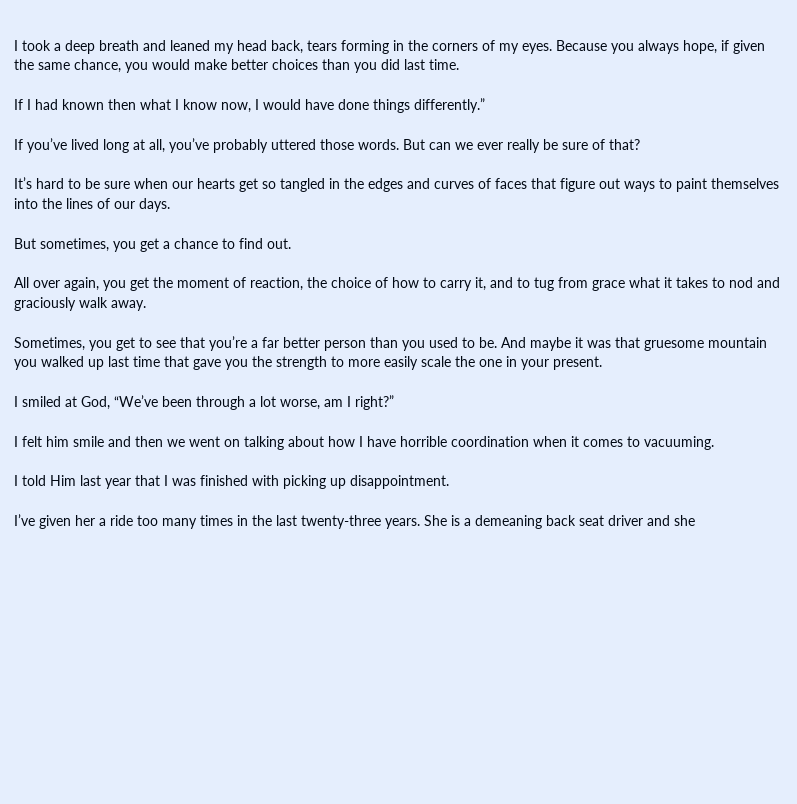I took a deep breath and leaned my head back, tears forming in the corners of my eyes. Because you always hope, if given the same chance, you would make better choices than you did last time.

If I had known then what I know now, I would have done things differently.”

If you’ve lived long at all, you’ve probably uttered those words. But can we ever really be sure of that?

It’s hard to be sure when our hearts get so tangled in the edges and curves of faces that figure out ways to paint themselves into the lines of our days.

But sometimes, you get a chance to find out.

All over again, you get the moment of reaction, the choice of how to carry it, and to tug from grace what it takes to nod and graciously walk away.

Sometimes, you get to see that you’re a far better person than you used to be. And maybe it was that gruesome mountain you walked up last time that gave you the strength to more easily scale the one in your present.

I smiled at God, “We’ve been through a lot worse, am I right?”

I felt him smile and then we went on talking about how I have horrible coordination when it comes to vacuuming.

I told Him last year that I was finished with picking up disappointment.

I’ve given her a ride too many times in the last twenty-three years. She is a demeaning back seat driver and she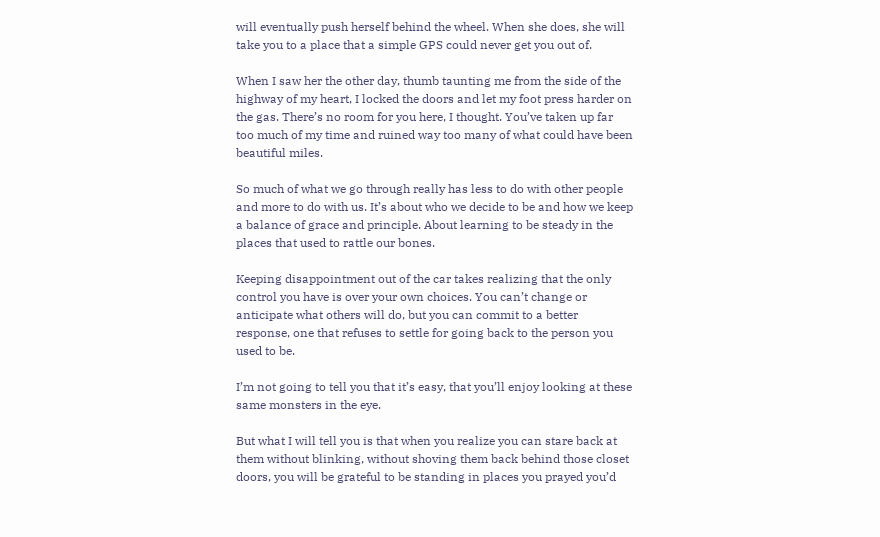will eventually push herself behind the wheel. When she does, she will take you to a place that a simple GPS could never get you out of.

When I saw her the other day, thumb taunting me from the side of the highway of my heart, I locked the doors and let my foot press harder on the gas. There’s no room for you here, I thought. You’ve taken up far too much of my time and ruined way too many of what could have been beautiful miles.

So much of what we go through really has less to do with other people and more to do with us. It’s about who we decide to be and how we keep a balance of grace and principle. About learning to be steady in the places that used to rattle our bones.

Keeping disappointment out of the car takes realizing that the only control you have is over your own choices. You can’t change or anticipate what others will do, but you can commit to a better response, one that refuses to settle for going back to the person you used to be.

I’m not going to tell you that it’s easy, that you’ll enjoy looking at these same monsters in the eye.

But what I will tell you is that when you realize you can stare back at them without blinking, without shoving them back behind those closet doors, you will be grateful to be standing in places you prayed you’d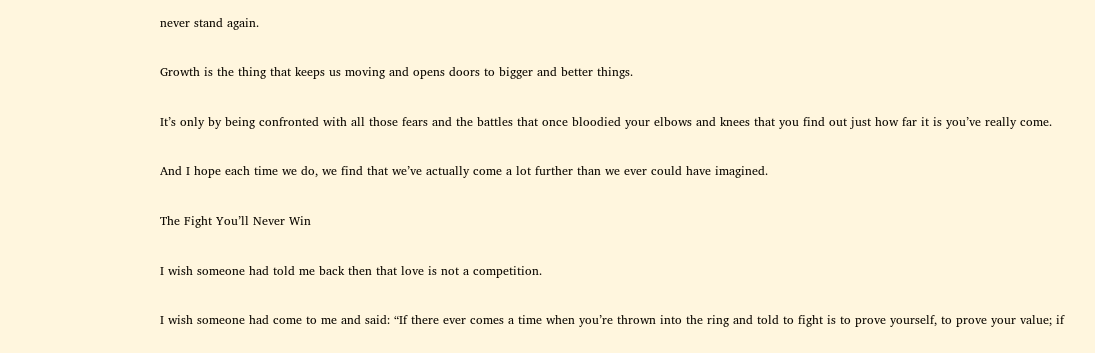never stand again.

Growth is the thing that keeps us moving and opens doors to bigger and better things.

It’s only by being confronted with all those fears and the battles that once bloodied your elbows and knees that you find out just how far it is you’ve really come.

And I hope each time we do, we find that we’ve actually come a lot further than we ever could have imagined.

The Fight You’ll Never Win

I wish someone had told me back then that love is not a competition.

I wish someone had come to me and said: “If there ever comes a time when you’re thrown into the ring and told to fight is to prove yourself, to prove your value; if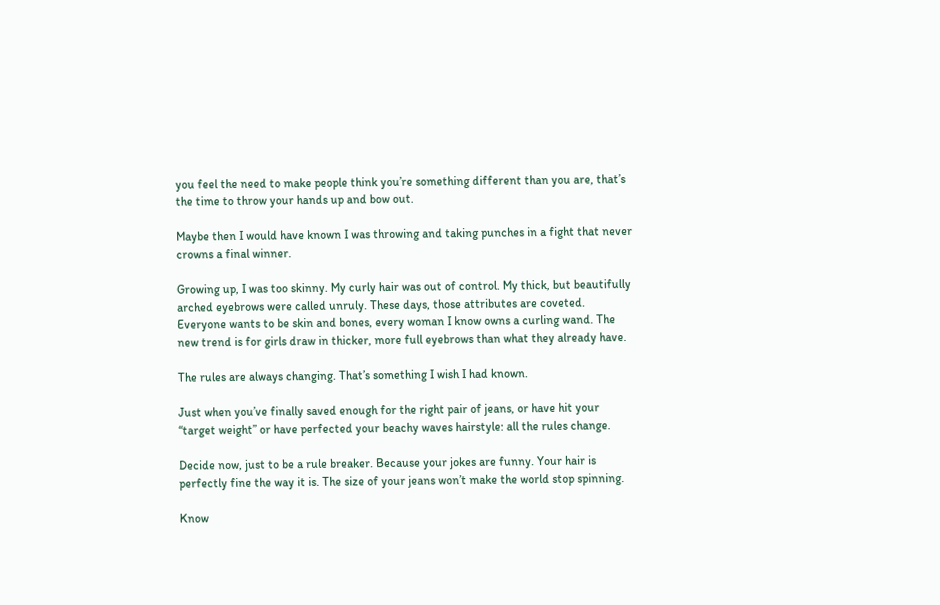you feel the need to make people think you’re something different than you are, that’s the time to throw your hands up and bow out.

Maybe then I would have known I was throwing and taking punches in a fight that never crowns a final winner.

Growing up, I was too skinny. My curly hair was out of control. My thick, but beautifully arched eyebrows were called unruly. These days, those attributes are coveted. Everyone wants to be skin and bones, every woman I know owns a curling wand. The new trend is for girls draw in thicker, more full eyebrows than what they already have.

The rules are always changing. That’s something I wish I had known.

Just when you’ve finally saved enough for the right pair of jeans, or have hit your “target weight” or have perfected your beachy waves hairstyle: all the rules change.

Decide now, just to be a rule breaker. Because your jokes are funny. Your hair is perfectly fine the way it is. The size of your jeans won’t make the world stop spinning.

Know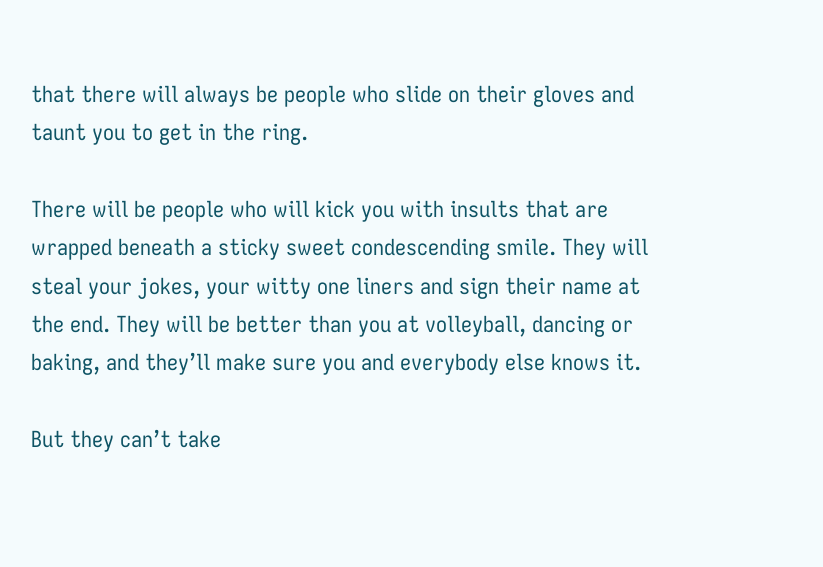that there will always be people who slide on their gloves and taunt you to get in the ring.

There will be people who will kick you with insults that are wrapped beneath a sticky sweet condescending smile. They will steal your jokes, your witty one liners and sign their name at the end. They will be better than you at volleyball, dancing or baking, and they’ll make sure you and everybody else knows it.

But they can’t take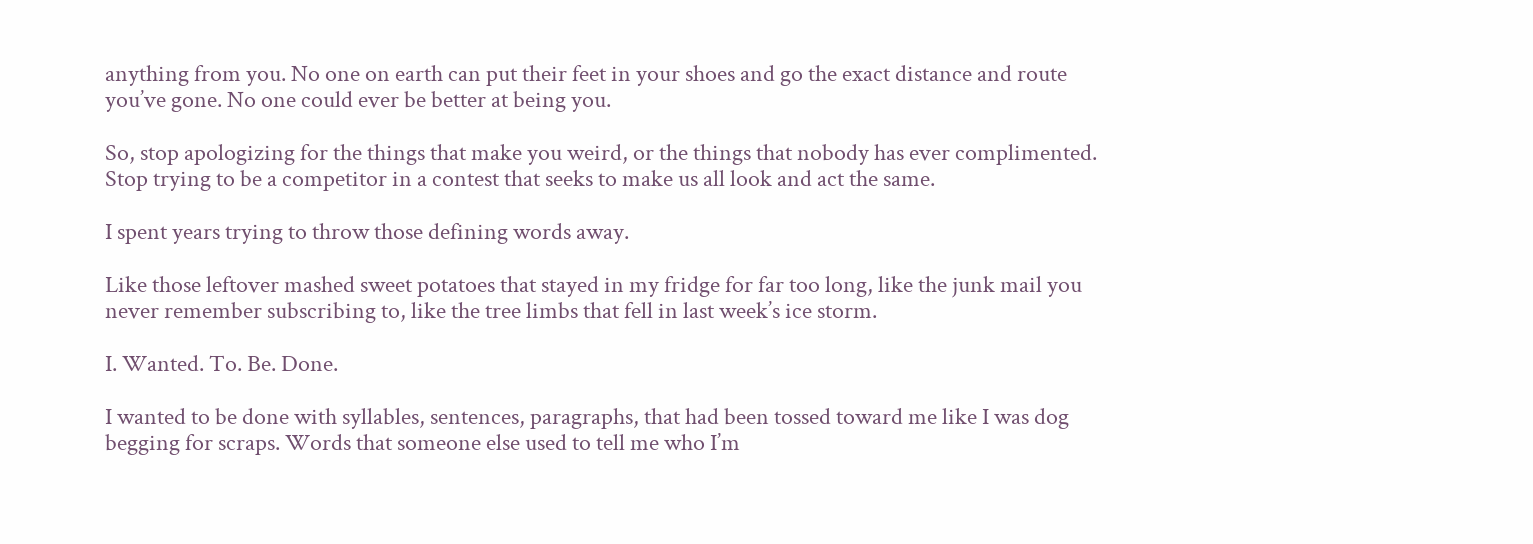anything from you. No one on earth can put their feet in your shoes and go the exact distance and route you’ve gone. No one could ever be better at being you.

So, stop apologizing for the things that make you weird, or the things that nobody has ever complimented. Stop trying to be a competitor in a contest that seeks to make us all look and act the same.

I spent years trying to throw those defining words away.

Like those leftover mashed sweet potatoes that stayed in my fridge for far too long, like the junk mail you never remember subscribing to, like the tree limbs that fell in last week’s ice storm.

I. Wanted. To. Be. Done.

I wanted to be done with syllables, sentences, paragraphs, that had been tossed toward me like I was dog begging for scraps. Words that someone else used to tell me who I’m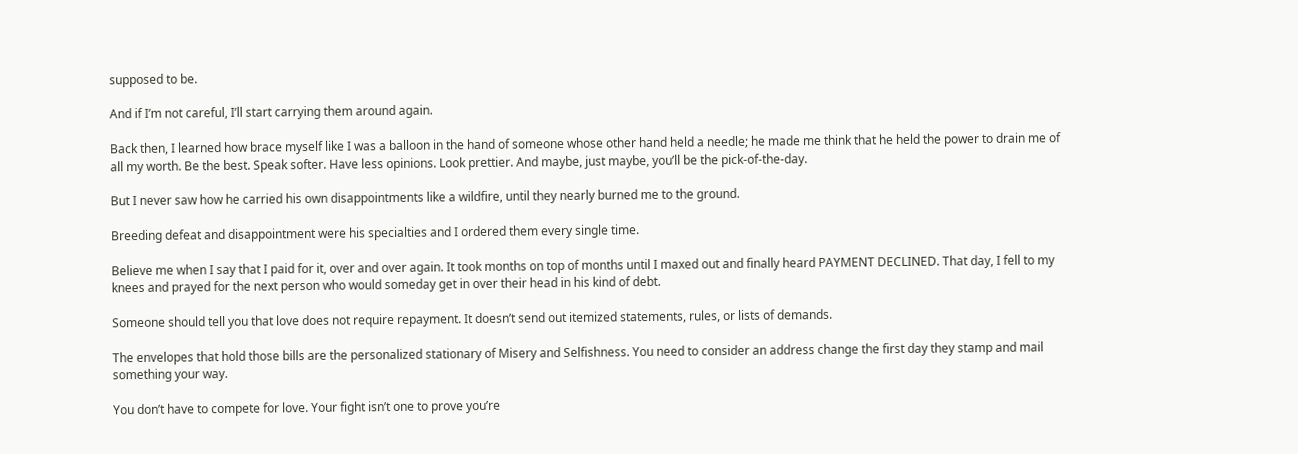supposed to be.

And if I’m not careful, I’ll start carrying them around again.

Back then, I learned how brace myself like I was a balloon in the hand of someone whose other hand held a needle; he made me think that he held the power to drain me of all my worth. Be the best. Speak softer. Have less opinions. Look prettier. And maybe, just maybe, you’ll be the pick-of-the-day.

But I never saw how he carried his own disappointments like a wildfire, until they nearly burned me to the ground.

Breeding defeat and disappointment were his specialties and I ordered them every single time.

Believe me when I say that I paid for it, over and over again. It took months on top of months until I maxed out and finally heard PAYMENT DECLINED. That day, I fell to my knees and prayed for the next person who would someday get in over their head in his kind of debt.

Someone should tell you that love does not require repayment. It doesn’t send out itemized statements, rules, or lists of demands.

The envelopes that hold those bills are the personalized stationary of Misery and Selfishness. You need to consider an address change the first day they stamp and mail something your way.

You don’t have to compete for love. Your fight isn’t one to prove you’re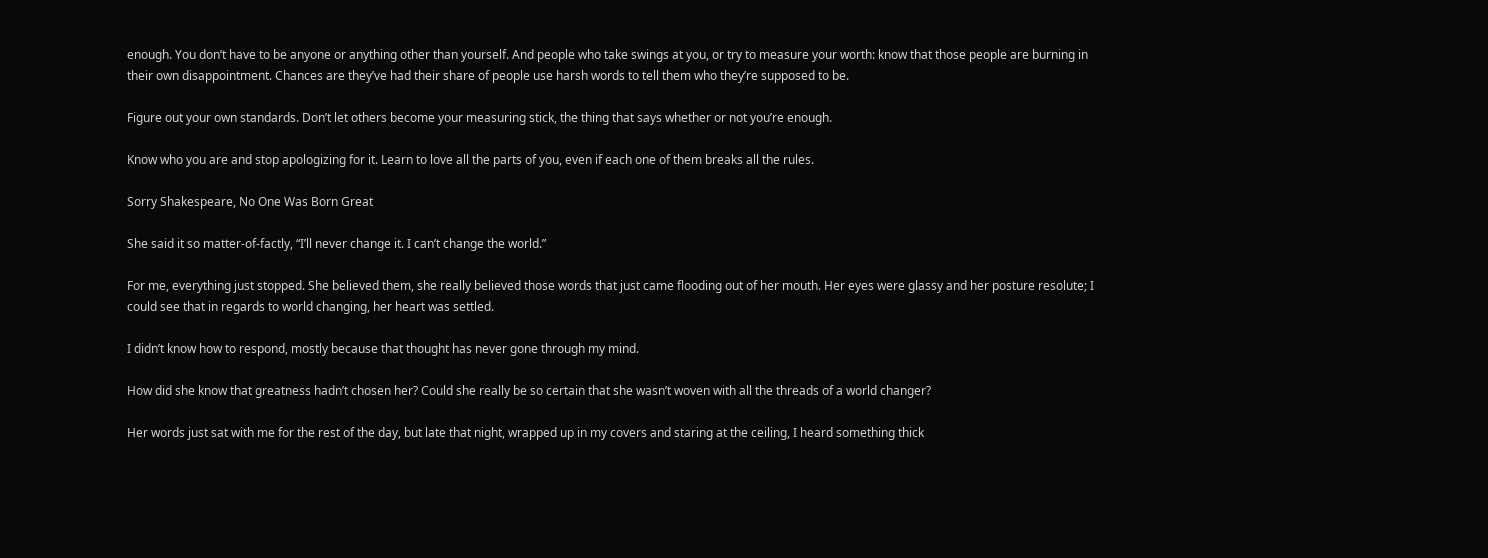enough. You don’t have to be anyone or anything other than yourself. And people who take swings at you, or try to measure your worth: know that those people are burning in their own disappointment. Chances are they’ve had their share of people use harsh words to tell them who they’re supposed to be.

Figure out your own standards. Don’t let others become your measuring stick, the thing that says whether or not you’re enough.

Know who you are and stop apologizing for it. Learn to love all the parts of you, even if each one of them breaks all the rules.

Sorry Shakespeare, No One Was Born Great

She said it so matter-of-factly, “I’ll never change it. I can’t change the world.”

For me, everything just stopped. She believed them, she really believed those words that just came flooding out of her mouth. Her eyes were glassy and her posture resolute; I could see that in regards to world changing, her heart was settled.

I didn’t know how to respond, mostly because that thought has never gone through my mind.

How did she know that greatness hadn’t chosen her? Could she really be so certain that she wasn’t woven with all the threads of a world changer?

Her words just sat with me for the rest of the day, but late that night, wrapped up in my covers and staring at the ceiling, I heard something thick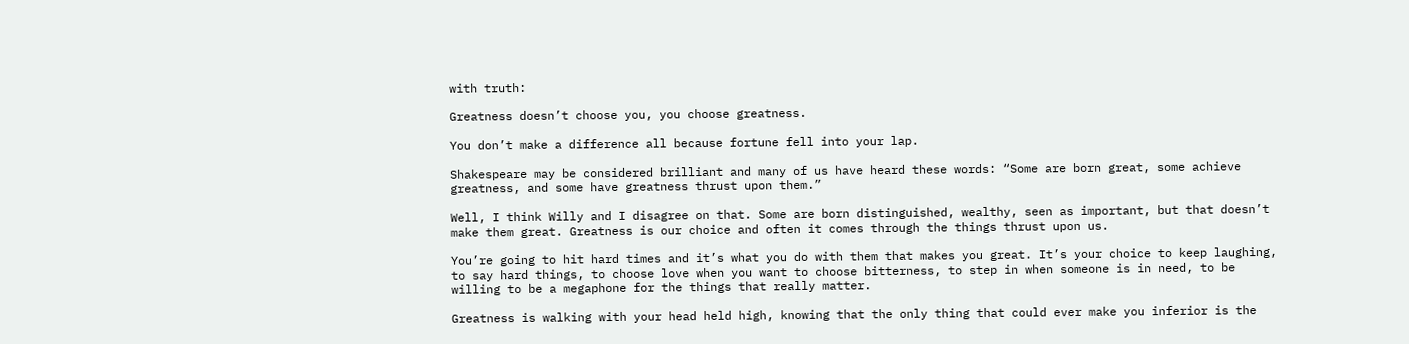with truth:

Greatness doesn’t choose you, you choose greatness.

You don’t make a difference all because fortune fell into your lap.

Shakespeare may be considered brilliant and many of us have heard these words: “Some are born great, some achieve greatness, and some have greatness thrust upon them.”

Well, I think Willy and I disagree on that. Some are born distinguished, wealthy, seen as important, but that doesn’t make them great. Greatness is our choice and often it comes through the things thrust upon us.

You’re going to hit hard times and it’s what you do with them that makes you great. It’s your choice to keep laughing, to say hard things, to choose love when you want to choose bitterness, to step in when someone is in need, to be willing to be a megaphone for the things that really matter.

Greatness is walking with your head held high, knowing that the only thing that could ever make you inferior is the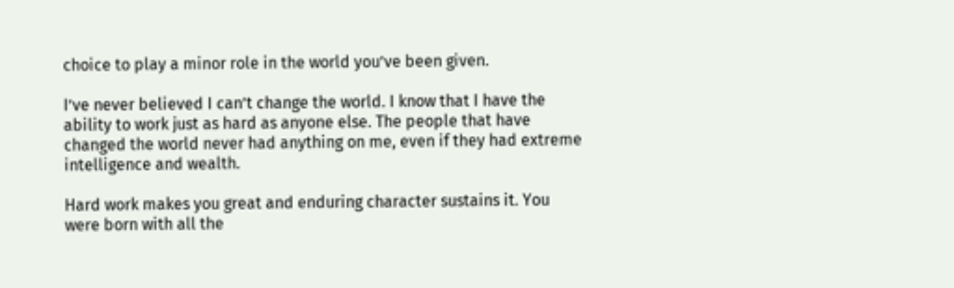choice to play a minor role in the world you’ve been given.

I’ve never believed I can’t change the world. I know that I have the ability to work just as hard as anyone else. The people that have changed the world never had anything on me, even if they had extreme intelligence and wealth.

Hard work makes you great and enduring character sustains it. You were born with all the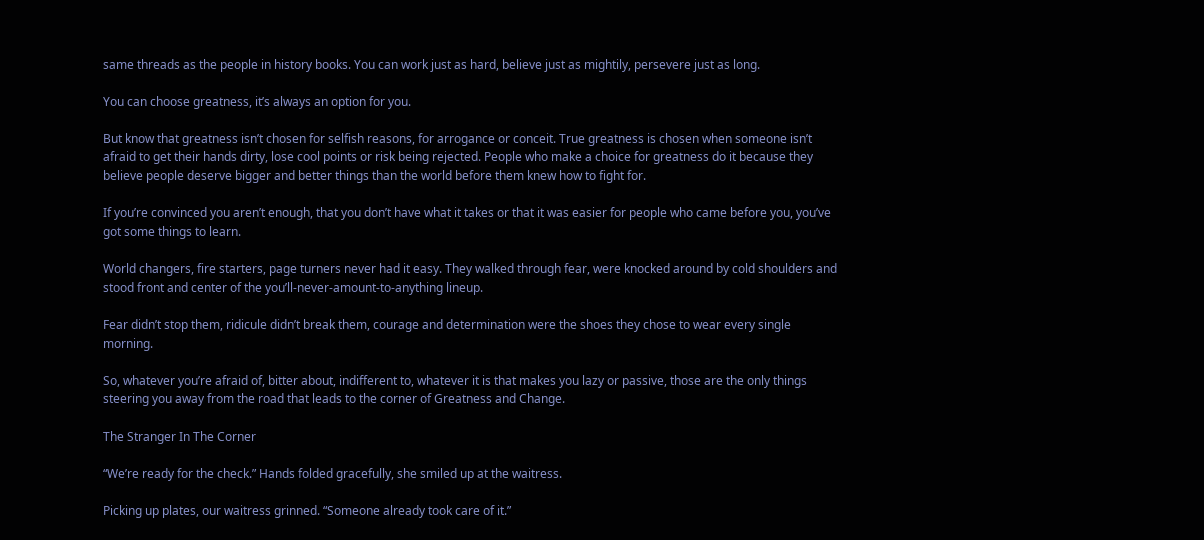same threads as the people in history books. You can work just as hard, believe just as mightily, persevere just as long.

You can choose greatness, it’s always an option for you.

But know that greatness isn’t chosen for selfish reasons, for arrogance or conceit. True greatness is chosen when someone isn’t afraid to get their hands dirty, lose cool points or risk being rejected. People who make a choice for greatness do it because they believe people deserve bigger and better things than the world before them knew how to fight for.

If you’re convinced you aren’t enough, that you don’t have what it takes or that it was easier for people who came before you, you’ve got some things to learn.

World changers, fire starters, page turners never had it easy. They walked through fear, were knocked around by cold shoulders and stood front and center of the you’ll-never-amount-to-anything lineup.

Fear didn’t stop them, ridicule didn’t break them, courage and determination were the shoes they chose to wear every single morning.

So, whatever you’re afraid of, bitter about, indifferent to, whatever it is that makes you lazy or passive, those are the only things steering you away from the road that leads to the corner of Greatness and Change.

The Stranger In The Corner

“We’re ready for the check.” Hands folded gracefully, she smiled up at the waitress.

Picking up plates, our waitress grinned. “Someone already took care of it.”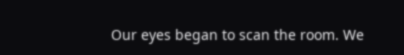Our eyes began to scan the room. We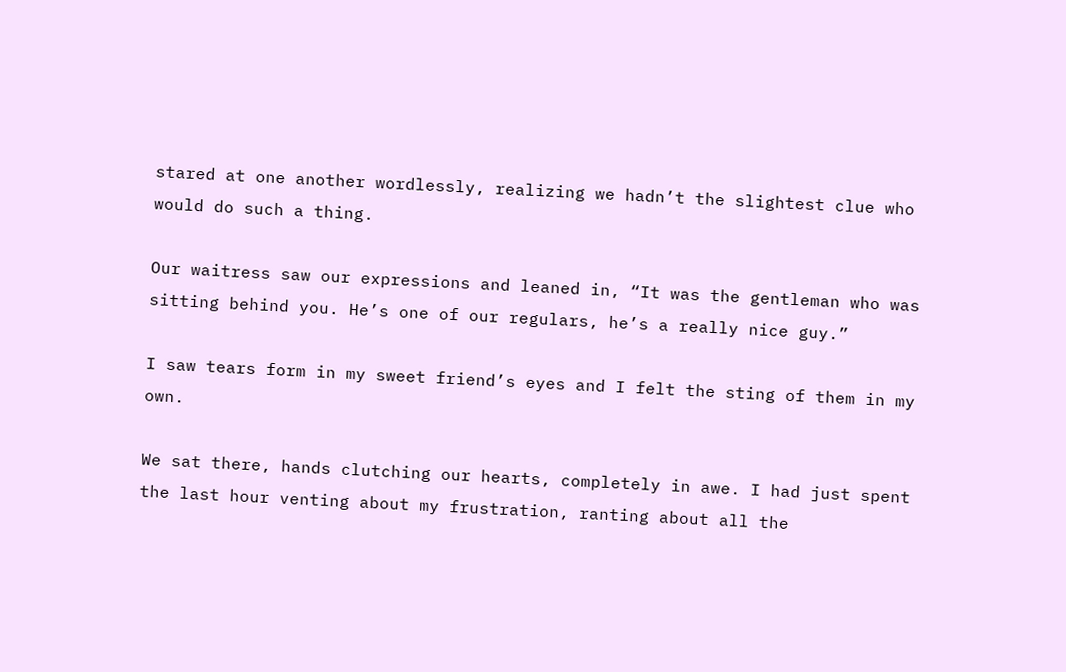stared at one another wordlessly, realizing we hadn’t the slightest clue who would do such a thing.

Our waitress saw our expressions and leaned in, “It was the gentleman who was sitting behind you. He’s one of our regulars, he’s a really nice guy.”

I saw tears form in my sweet friend’s eyes and I felt the sting of them in my own.

We sat there, hands clutching our hearts, completely in awe. I had just spent the last hour venting about my frustration, ranting about all the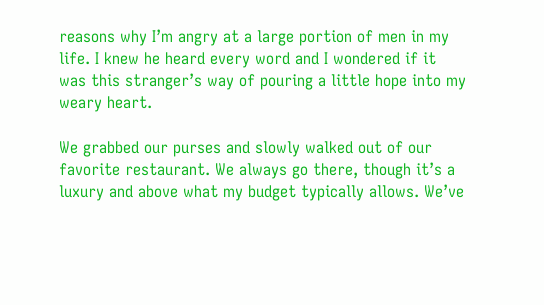reasons why I’m angry at a large portion of men in my life. I knew he heard every word and I wondered if it was this stranger’s way of pouring a little hope into my weary heart.

We grabbed our purses and slowly walked out of our favorite restaurant. We always go there, though it’s a luxury and above what my budget typically allows. We’ve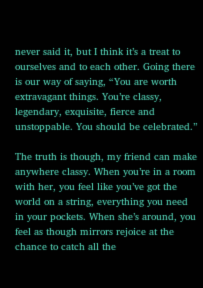never said it, but I think it’s a treat to ourselves and to each other. Going there is our way of saying, “You are worth extravagant things. You’re classy, legendary, exquisite, fierce and unstoppable. You should be celebrated.”

The truth is though, my friend can make anywhere classy. When you’re in a room with her, you feel like you’ve got the world on a string, everything you need in your pockets. When she’s around, you feel as though mirrors rejoice at the chance to catch all the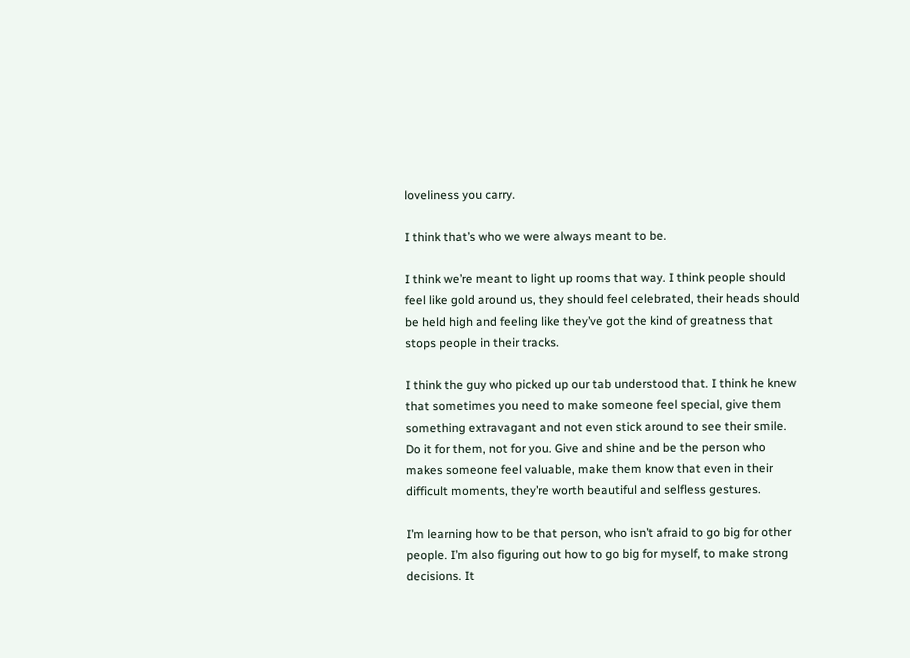loveliness you carry.

I think that’s who we were always meant to be.

I think we’re meant to light up rooms that way. I think people should feel like gold around us, they should feel celebrated, their heads should be held high and feeling like they’ve got the kind of greatness that stops people in their tracks.

I think the guy who picked up our tab understood that. I think he knew that sometimes you need to make someone feel special, give them something extravagant and not even stick around to see their smile. Do it for them, not for you. Give and shine and be the person who makes someone feel valuable, make them know that even in their difficult moments, they’re worth beautiful and selfless gestures.

I’m learning how to be that person, who isn’t afraid to go big for other people. I’m also figuring out how to go big for myself, to make strong decisions. It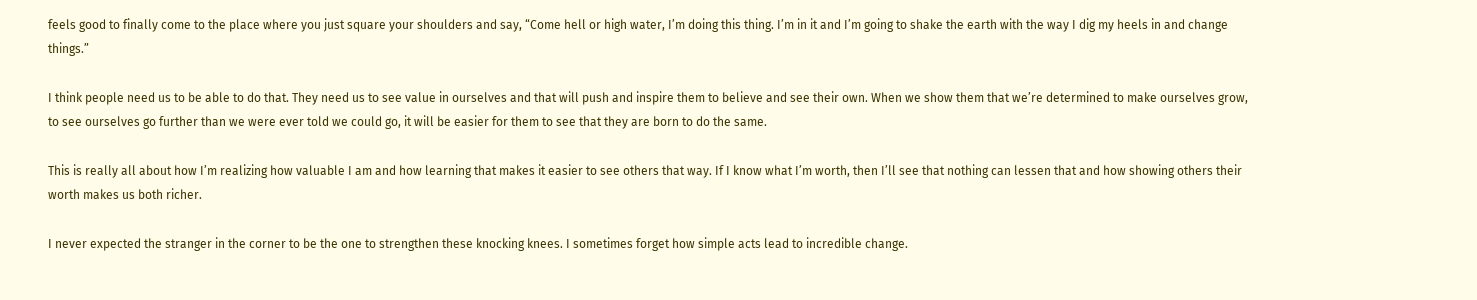feels good to finally come to the place where you just square your shoulders and say, “Come hell or high water, I’m doing this thing. I’m in it and I’m going to shake the earth with the way I dig my heels in and change things.”

I think people need us to be able to do that. They need us to see value in ourselves and that will push and inspire them to believe and see their own. When we show them that we’re determined to make ourselves grow, to see ourselves go further than we were ever told we could go, it will be easier for them to see that they are born to do the same.

This is really all about how I’m realizing how valuable I am and how learning that makes it easier to see others that way. If I know what I’m worth, then I’ll see that nothing can lessen that and how showing others their worth makes us both richer.

I never expected the stranger in the corner to be the one to strengthen these knocking knees. I sometimes forget how simple acts lead to incredible change.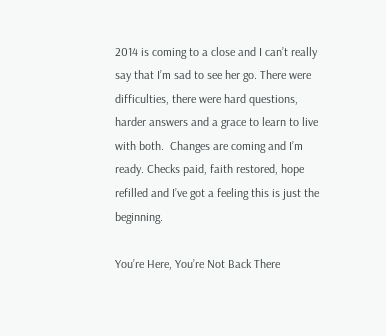2014 is coming to a close and I can’t really say that I’m sad to see her go. There were difficulties, there were hard questions, harder answers and a grace to learn to live with both.  Changes are coming and I’m ready. Checks paid, faith restored, hope refilled and I’ve got a feeling this is just the beginning.

You’re Here, You’re Not Back There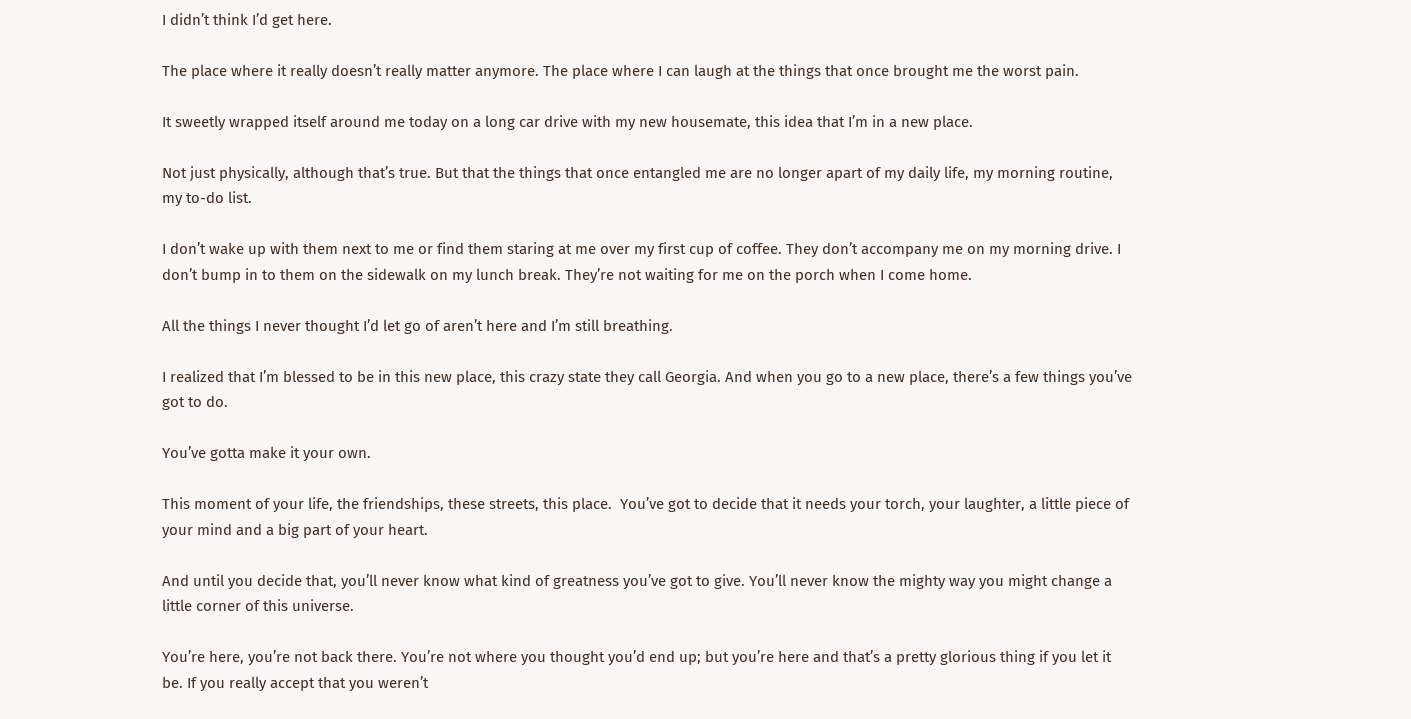I didn’t think I’d get here.

The place where it really doesn’t really matter anymore. The place where I can laugh at the things that once brought me the worst pain.

It sweetly wrapped itself around me today on a long car drive with my new housemate, this idea that I’m in a new place.

Not just physically, although that’s true. But that the things that once entangled me are no longer apart of my daily life, my morning routine, my to-do list.

I don’t wake up with them next to me or find them staring at me over my first cup of coffee. They don’t accompany me on my morning drive. I don’t bump in to them on the sidewalk on my lunch break. They’re not waiting for me on the porch when I come home.

All the things I never thought I’d let go of aren’t here and I’m still breathing.

I realized that I’m blessed to be in this new place, this crazy state they call Georgia. And when you go to a new place, there’s a few things you’ve got to do.

You’ve gotta make it your own.

This moment of your life, the friendships, these streets, this place.  You’ve got to decide that it needs your torch, your laughter, a little piece of your mind and a big part of your heart.

And until you decide that, you’ll never know what kind of greatness you’ve got to give. You’ll never know the mighty way you might change a little corner of this universe.

You’re here, you’re not back there. You’re not where you thought you’d end up; but you’re here and that’s a pretty glorious thing if you let it be. If you really accept that you weren’t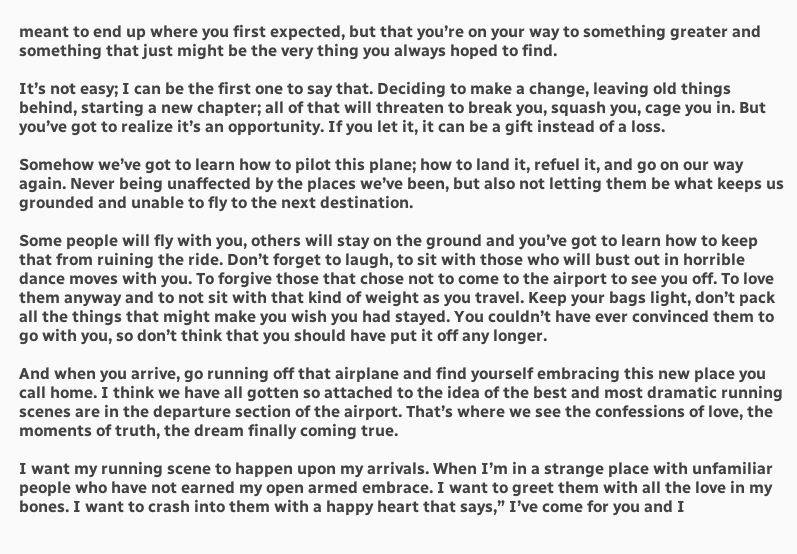meant to end up where you first expected, but that you’re on your way to something greater and something that just might be the very thing you always hoped to find.

It’s not easy; I can be the first one to say that. Deciding to make a change, leaving old things behind, starting a new chapter; all of that will threaten to break you, squash you, cage you in. But you’ve got to realize it’s an opportunity. If you let it, it can be a gift instead of a loss.

Somehow we’ve got to learn how to pilot this plane; how to land it, refuel it, and go on our way again. Never being unaffected by the places we’ve been, but also not letting them be what keeps us grounded and unable to fly to the next destination.

Some people will fly with you, others will stay on the ground and you’ve got to learn how to keep that from ruining the ride. Don’t forget to laugh, to sit with those who will bust out in horrible dance moves with you. To forgive those that chose not to come to the airport to see you off. To love them anyway and to not sit with that kind of weight as you travel. Keep your bags light, don’t pack all the things that might make you wish you had stayed. You couldn’t have ever convinced them to go with you, so don’t think that you should have put it off any longer.

And when you arrive, go running off that airplane and find yourself embracing this new place you call home. I think we have all gotten so attached to the idea of the best and most dramatic running scenes are in the departure section of the airport. That’s where we see the confessions of love, the moments of truth, the dream finally coming true.

I want my running scene to happen upon my arrivals. When I’m in a strange place with unfamiliar people who have not earned my open armed embrace. I want to greet them with all the love in my bones. I want to crash into them with a happy heart that says,” I’ve come for you and I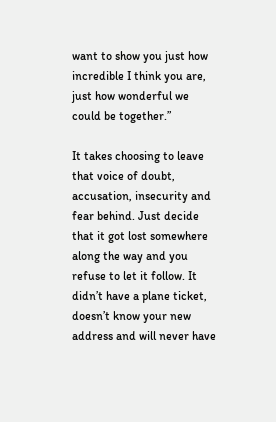want to show you just how incredible I think you are, just how wonderful we could be together.”

It takes choosing to leave that voice of doubt, accusation, insecurity and fear behind. Just decide that it got lost somewhere along the way and you refuse to let it follow. It didn’t have a plane ticket, doesn’t know your new address and will never have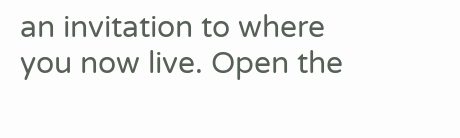an invitation to where you now live. Open the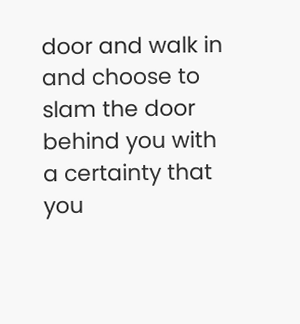door and walk in and choose to slam the door behind you with a certainty that you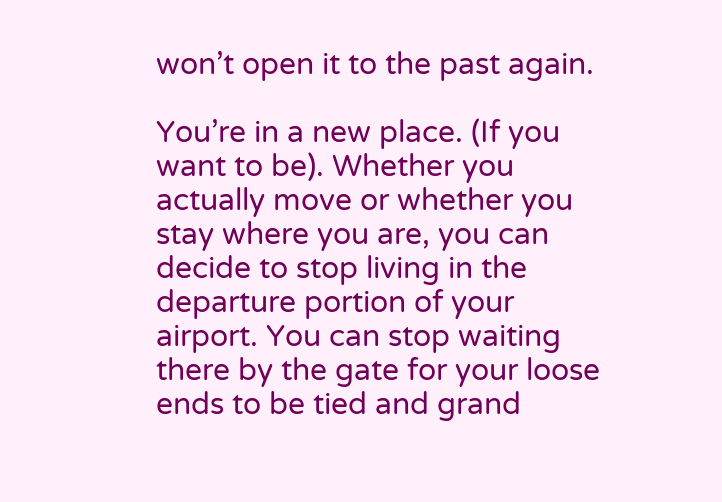won’t open it to the past again.

You’re in a new place. (If you want to be). Whether you actually move or whether you stay where you are, you can decide to stop living in the departure portion of your airport. You can stop waiting there by the gate for your loose ends to be tied and grand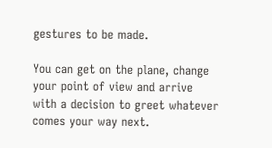gestures to be made.

You can get on the plane, change your point of view and arrive with a decision to greet whatever comes your way next.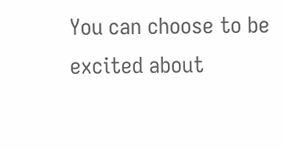You can choose to be excited about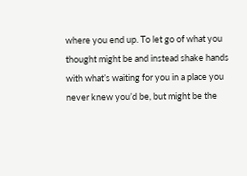where you end up. To let go of what you thought might be and instead shake hands with what’s waiting for you in a place you never knew you’d be, but might be the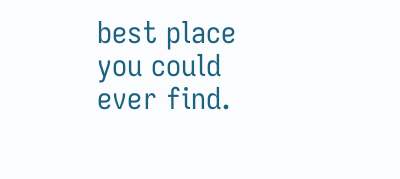best place you could ever find.